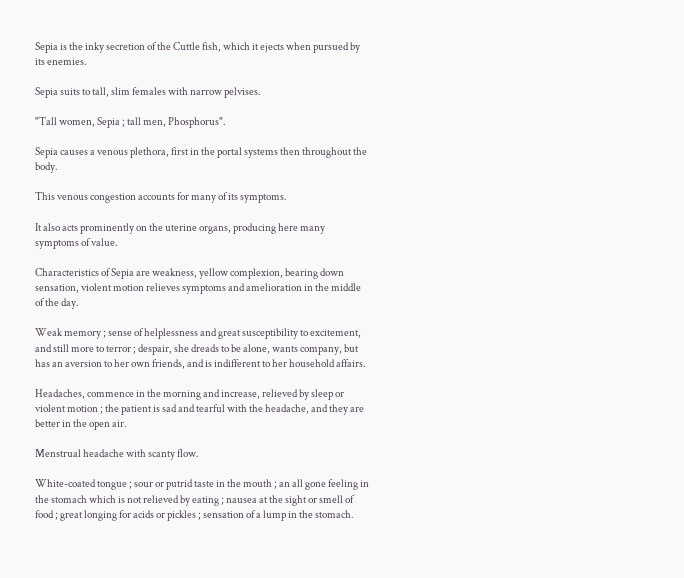Sepia is the inky secretion of the Cuttle fish, which it ejects when pursued by its enemies.

Sepia suits to tall, slim females with narrow pelvises.

"Tall women, Sepia ; tall men, Phosphorus".

Sepia causes a venous plethora, first in the portal systems then throughout the body.

This venous congestion accounts for many of its symptoms.

It also acts prominently on the uterine organs, producing here many symptoms of value.

Characteristics of Sepia are weakness, yellow complexion, bearing down sensation, violent motion relieves symptoms and amelioration in the middle of the day.

Weak memory ; sense of helplessness and great susceptibility to excitement, and still more to terror ; despair, she dreads to be alone, wants company, but has an aversion to her own friends, and is indifferent to her household affairs.

Headaches, commence in the morning and increase, relieved by sleep or violent motion ; the patient is sad and tearful with the headache, and they are better in the open air.

Menstrual headache with scanty flow.

White-coated tongue ; sour or putrid taste in the mouth ; an all gone feeling in the stomach which is not relieved by eating ; nausea at the sight or smell of food ; great longing for acids or pickles ; sensation of a lump in the stomach.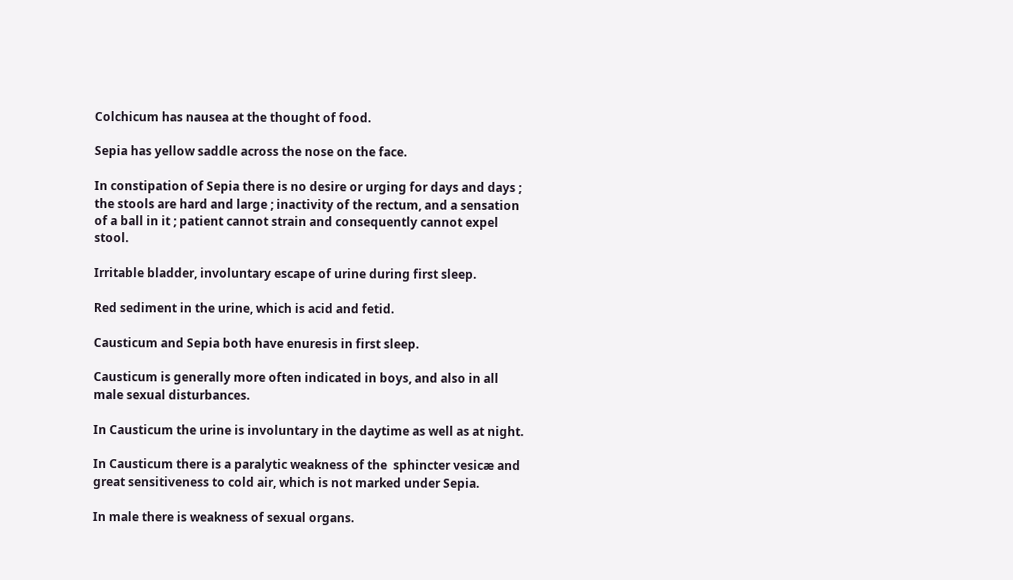Colchicum has nausea at the thought of food.

Sepia has yellow saddle across the nose on the face.

In constipation of Sepia there is no desire or urging for days and days ; the stools are hard and large ; inactivity of the rectum, and a sensation of a ball in it ; patient cannot strain and consequently cannot expel stool.

Irritable bladder, involuntary escape of urine during first sleep.

Red sediment in the urine, which is acid and fetid.

Causticum and Sepia both have enuresis in first sleep.

Causticum is generally more often indicated in boys, and also in all male sexual disturbances.

In Causticum the urine is involuntary in the daytime as well as at night.

In Causticum there is a paralytic weakness of the  sphincter vesicæ and great sensitiveness to cold air, which is not marked under Sepia.

In male there is weakness of sexual organs.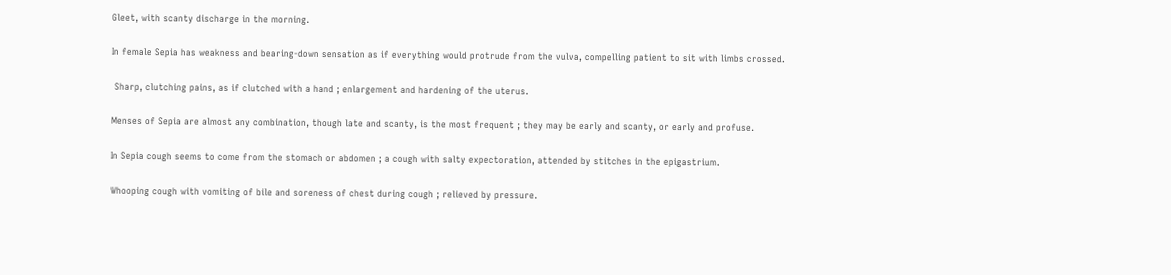Gleet, with scanty discharge in the morning.

In female Sepia has weakness and bearing-down sensation as if everything would protrude from the vulva, compelling patient to sit with limbs crossed.

 Sharp, clutching pains, as if clutched with a hand ; enlargement and hardening of the uterus.

Menses of Sepia are almost any combination, though late and scanty, is the most frequent ; they may be early and scanty, or early and profuse.

In Sepia cough seems to come from the stomach or abdomen ; a cough with salty expectoration, attended by stitches in the epigastrium.

Whooping cough with vomiting of bile and soreness of chest during cough ; relieved by pressure.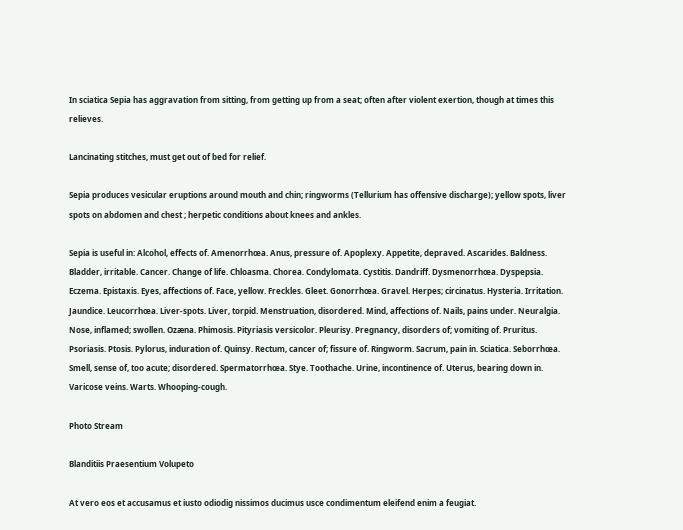In sciatica Sepia has aggravation from sitting, from getting up from a seat; often after violent exertion, though at times this relieves.

Lancinating stitches, must get out of bed for relief.

Sepia produces vesicular eruptions around mouth and chin; ringworms (Tellurium has offensive discharge); yellow spots, liver spots on abdomen and chest ; herpetic conditions about knees and ankles.

Sepia is useful in: Alcohol, effects of. Amenorrhœa. Anus, pressure of. Apoplexy. Appetite, depraved. Ascarides. Baldness. Bladder, irritable. Cancer. Change of life. Chloasma. Chorea. Condylomata. Cystitis. Dandriff. Dysmenorrhœa. Dyspepsia. Eczema. Epistaxis. Eyes, affections of. Face, yellow. Freckles. Gleet. Gonorrhœa. Gravel. Herpes; circinatus. Hysteria. Irritation. Jaundice. Leucorrhœa. Liver-spots. Liver, torpid. Menstruation, disordered. Mind, affections of. Nails, pains under. Neuralgia. Nose, inflamed; swollen. Ozæna. Phimosis. Pityriasis versicolor. Pleurisy. Pregnancy, disorders of; vomiting of. Pruritus. Psoriasis. Ptosis. Pylorus, induration of. Quinsy. Rectum, cancer of; fissure of. Ringworm. Sacrum, pain in. Sciatica. Seborrhœa. Smell, sense of, too acute; disordered. Spermatorrhœa. Stye. Toothache. Urine, incontinence of. Uterus, bearing down in. Varicose veins. Warts. Whooping-cough.

Photo Stream

Blanditiis Praesentium Volupeto

At vero eos et accusamus et iusto odiodig nissimos ducimus usce condimentum eleifend enim a feugiat.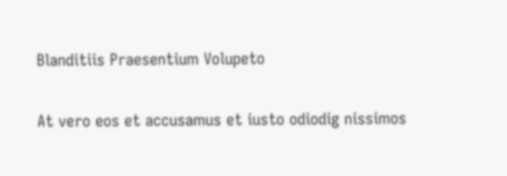Blanditiis Praesentium Volupeto

At vero eos et accusamus et iusto odiodig nissimos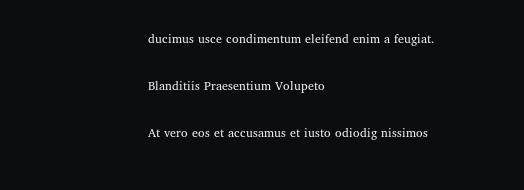ducimus usce condimentum eleifend enim a feugiat.

Blanditiis Praesentium Volupeto

At vero eos et accusamus et iusto odiodig nissimos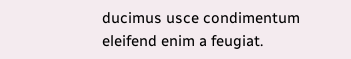ducimus usce condimentum eleifend enim a feugiat.